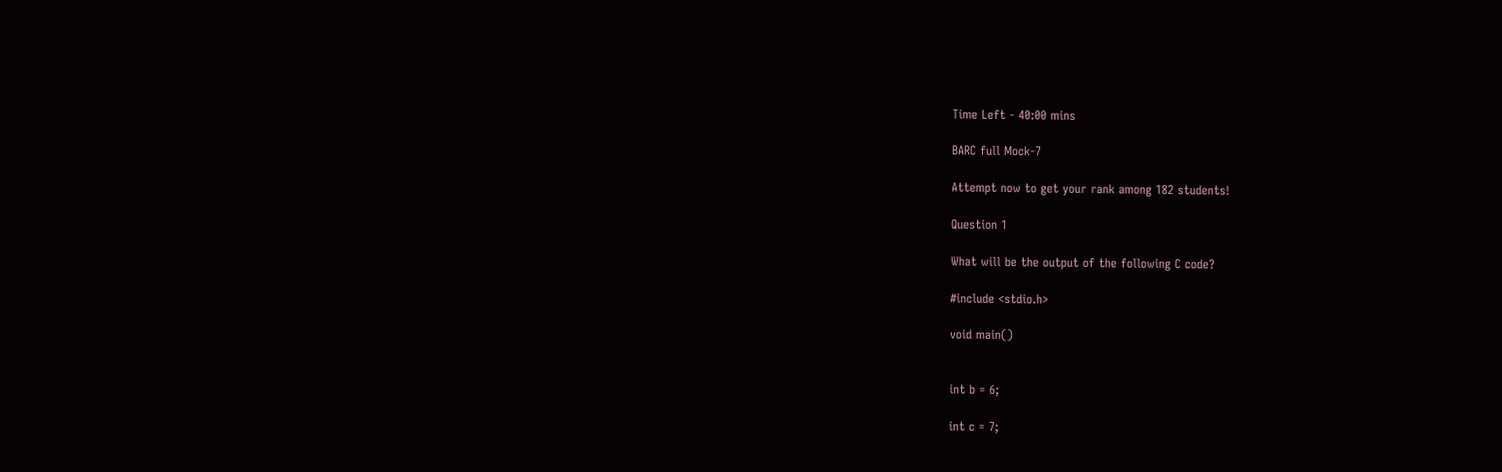Time Left - 40:00 mins

BARC full Mock-7

Attempt now to get your rank among 182 students!

Question 1

What will be the output of the following C code?

#include <stdio.h>

void main()


int b = 6;

int c = 7;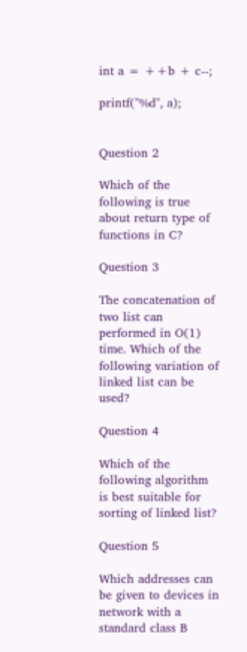int a = ++b + c--;

printf("%d", a);


Question 2

Which of the following is true about return type of functions in C?

Question 3

The concatenation of two list can performed in O(1) time. Which of the following variation of linked list can be used?

Question 4

Which of the following algorithm is best suitable for sorting of linked list?

Question 5

Which addresses can be given to devices in network with a standard class B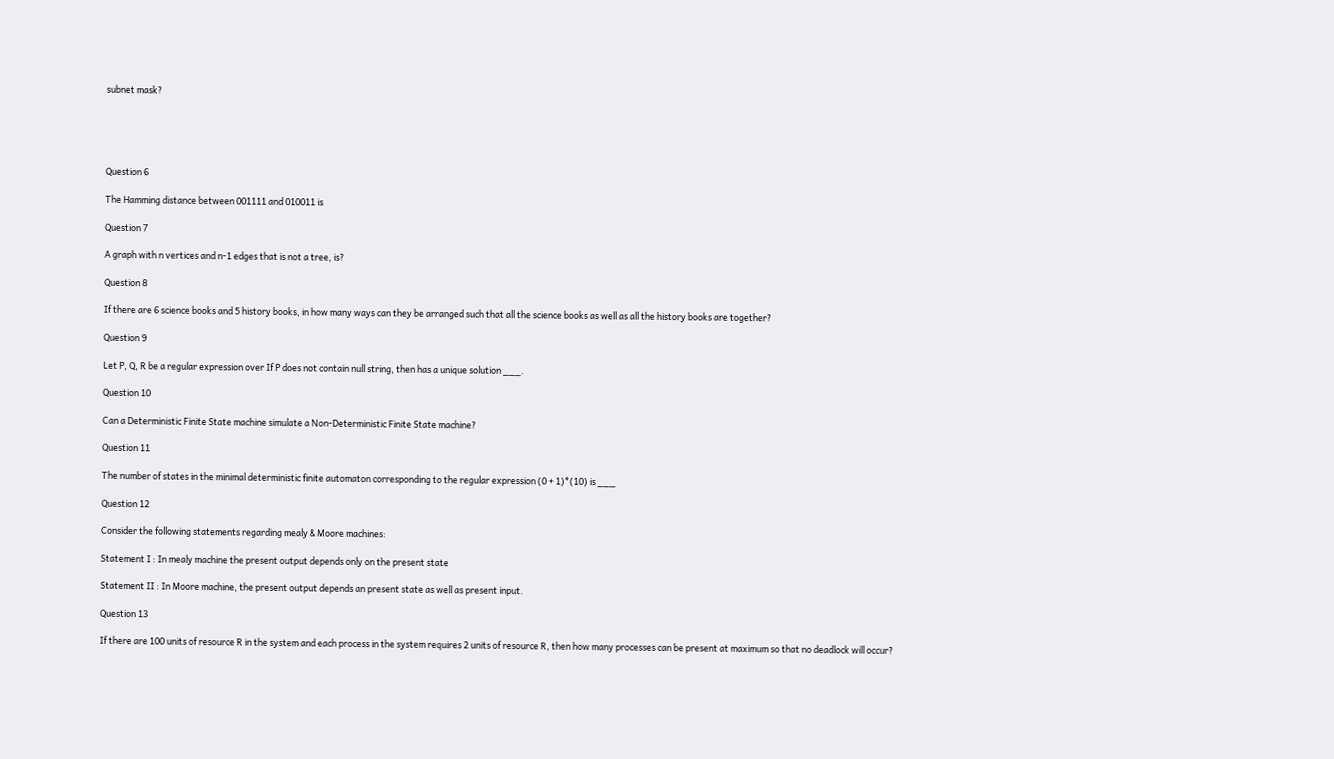subnet mask?





Question 6

The Hamming distance between 001111 and 010011 is

Question 7

A graph with n vertices and n-1 edges that is not a tree, is?

Question 8

If there are 6 science books and 5 history books, in how many ways can they be arranged such that all the science books as well as all the history books are together?

Question 9

Let P, Q, R be a regular expression over If P does not contain null string, then has a unique solution ___.

Question 10

Can a Deterministic Finite State machine simulate a Non-Deterministic Finite State machine?

Question 11

The number of states in the minimal deterministic finite automaton corresponding to the regular expression (0 + 1)*(10) is ___

Question 12

Consider the following statements regarding mealy & Moore machines:

Statement I : In mealy machine the present output depends only on the present state

Statement II : In Moore machine, the present output depends an present state as well as present input.

Question 13

If there are 100 units of resource R in the system and each process in the system requires 2 units of resource R, then how many processes can be present at maximum so that no deadlock will occur?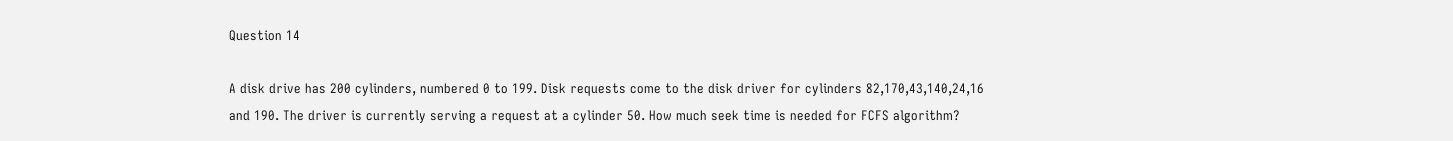Question 14

A disk drive has 200 cylinders, numbered 0 to 199. Disk requests come to the disk driver for cylinders 82,170,43,140,24,16 and 190. The driver is currently serving a request at a cylinder 50. How much seek time is needed for FCFS algorithm?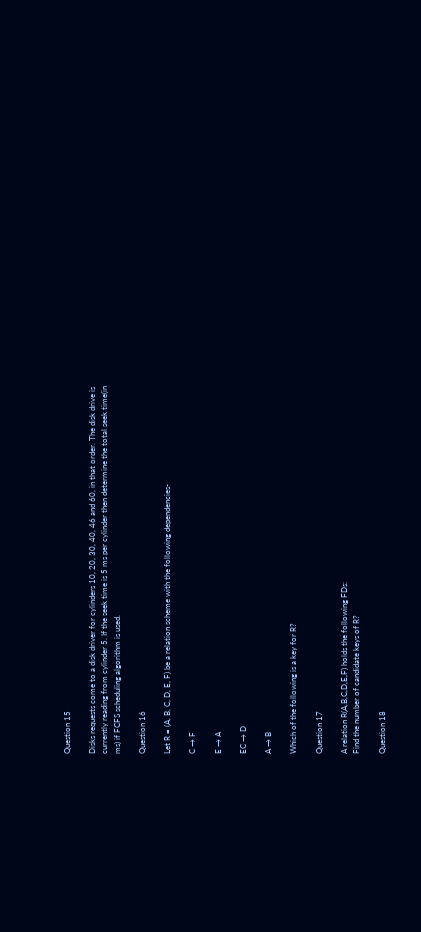Question 15

Disks requests come to a disk driver for cylinders 10, 20, 30, 40, 46 and 60, in that order. The disk drive is currently reading from cylinder 5. If the seek time is 5 ms per cylinder then determine the total seek time(in ms) if FCFS scheduling algorithm is used.

Question 16

Let R = (A, B, C, D, E, F) be a relation scheme with the following dependencies-

C → F

E → A

EC → D

A → B

Which of the following is a key for R?

Question 17

A relation R(A,B,C,D,E,F) holds the following FDs:
Find the number of candidate keys of R?

Question 18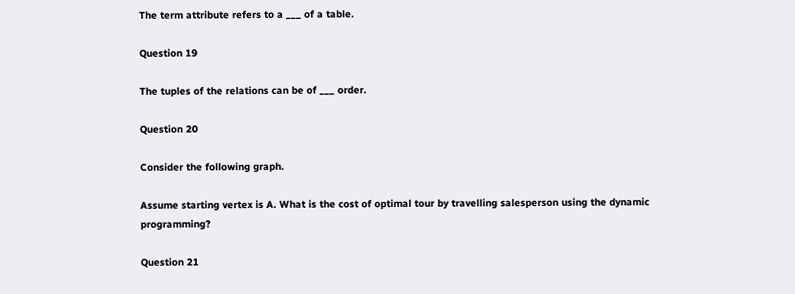The term attribute refers to a ___ of a table.

Question 19

The tuples of the relations can be of ___ order.

Question 20

Consider the following graph.

Assume starting vertex is A. What is the cost of optimal tour by travelling salesperson using the dynamic programming?

Question 21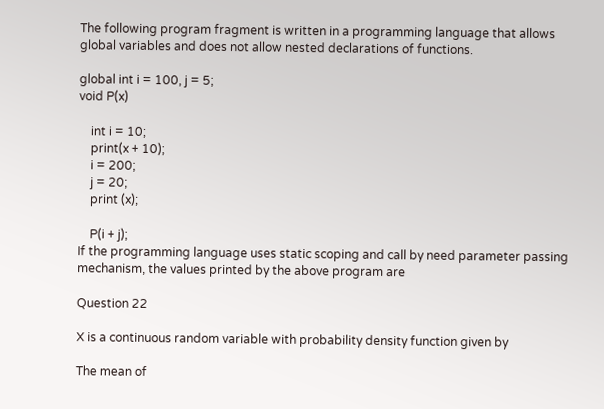The following program fragment is written in a programming language that allows global variables and does not allow nested declarations of functions.

global int i = 100, j = 5;
void P(x)

    int i = 10;
    print(x + 10);
    i = 200;
    j = 20;
    print (x);

    P(i + j);
If the programming language uses static scoping and call by need parameter passing mechanism, the values printed by the above program are

Question 22

X is a continuous random variable with probability density function given by

The mean of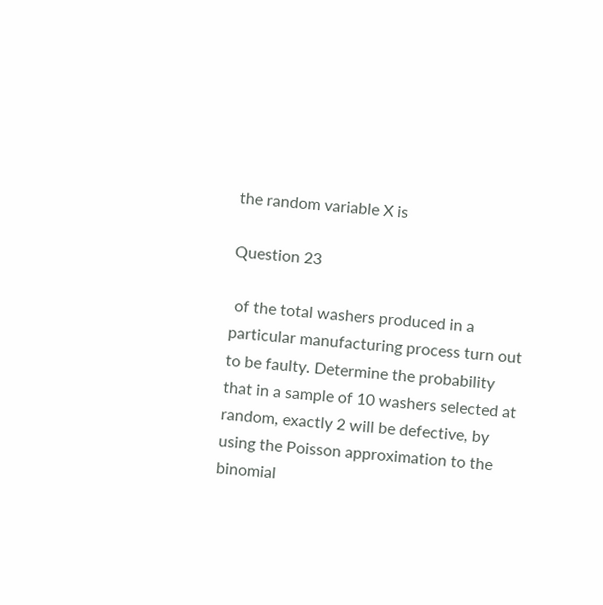the random variable X is

Question 23

 of the total washers produced in a particular manufacturing process turn out to be faulty. Determine the probability that in a sample of 10 washers selected at random, exactly 2 will be defective, by using the Poisson approximation to the binomial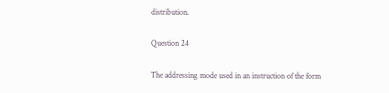distribution.

Question 24

The addressing mode used in an instruction of the form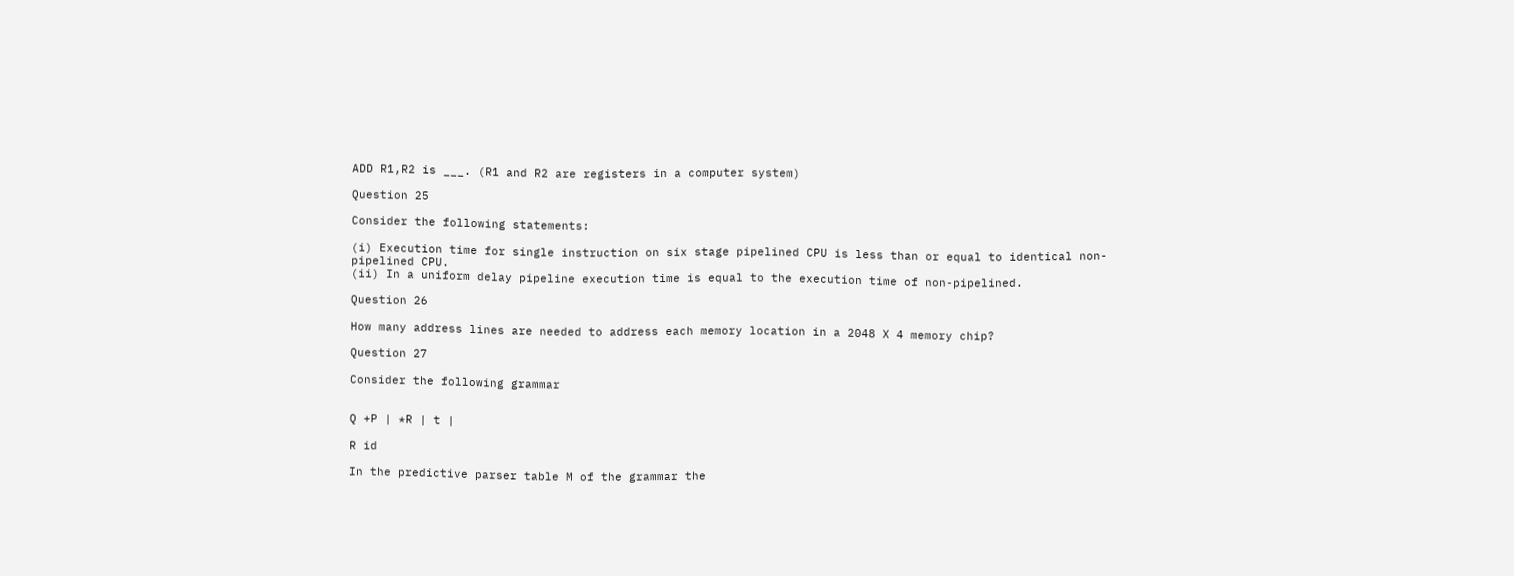ADD R1,R2 is ___. (R1 and R2 are registers in a computer system)

Question 25

Consider the following statements:

(i) Execution time for single instruction on six stage pipelined CPU is less than or equal to identical non-pipelined CPU.
(ii) In a uniform delay pipeline execution time is equal to the execution time of non-pipelined.

Question 26

How many address lines are needed to address each memory location in a 2048 X 4 memory chip?

Question 27

Consider the following grammar


Q +P | *R | t |

R id

In the predictive parser table M of the grammar the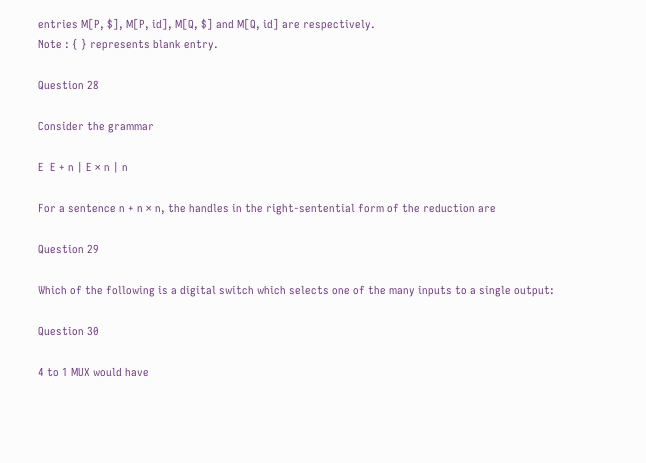entries M[P, $], M[P, id], M[Q, $] and M[Q, id] are respectively.
Note : { } represents blank entry.

Question 28

Consider the grammar

E  E + n | E × n | n

For a sentence n + n × n, the handles in the right-sentential form of the reduction are

Question 29

Which of the following is a digital switch which selects one of the many inputs to a single output:

Question 30

4 to 1 MUX would have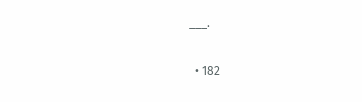___.

  • 182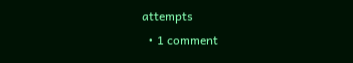attempts
  • 1 comment